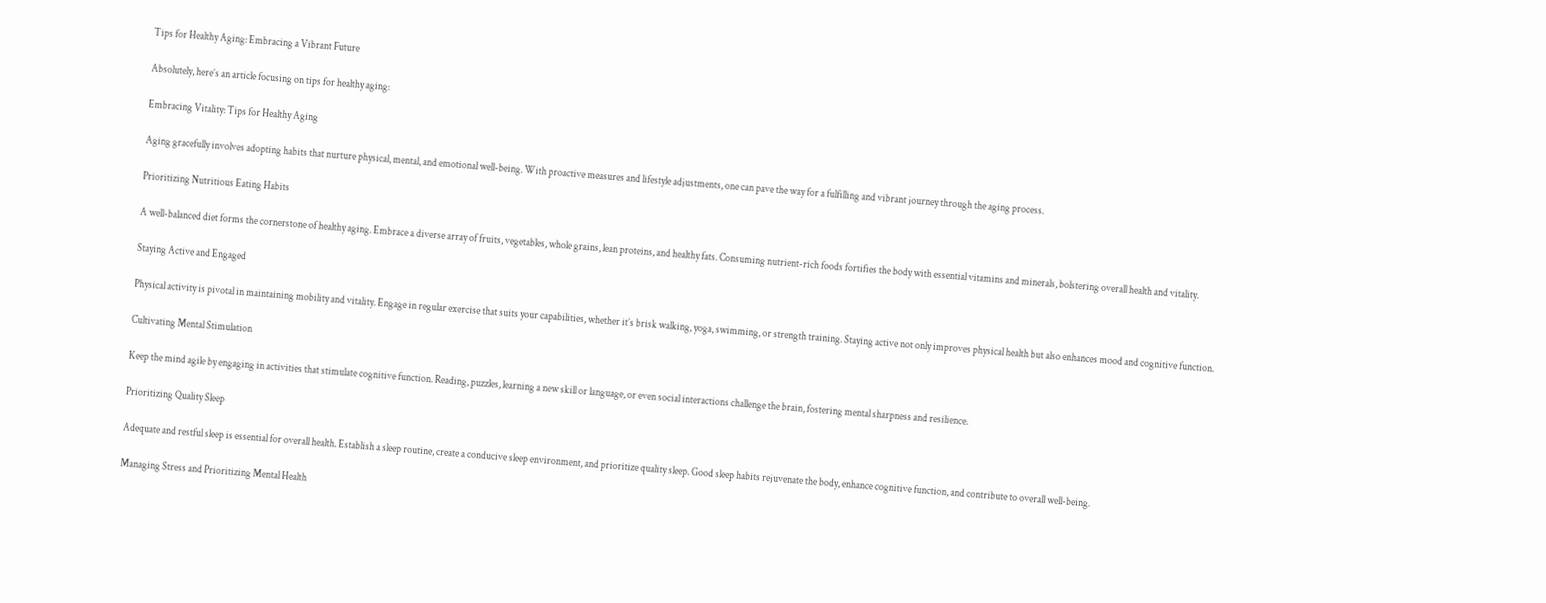Tips for Healthy Aging: Embracing a Vibrant Future

Absolutely, here’s an article focusing on tips for healthy aging:

Embracing Vitality: Tips for Healthy Aging

Aging gracefully involves adopting habits that nurture physical, mental, and emotional well-being. With proactive measures and lifestyle adjustments, one can pave the way for a fulfilling and vibrant journey through the aging process.

Prioritizing Nutritious Eating Habits

A well-balanced diet forms the cornerstone of healthy aging. Embrace a diverse array of fruits, vegetables, whole grains, lean proteins, and healthy fats. Consuming nutrient-rich foods fortifies the body with essential vitamins and minerals, bolstering overall health and vitality.

Staying Active and Engaged

Physical activity is pivotal in maintaining mobility and vitality. Engage in regular exercise that suits your capabilities, whether it’s brisk walking, yoga, swimming, or strength training. Staying active not only improves physical health but also enhances mood and cognitive function.

Cultivating Mental Stimulation

Keep the mind agile by engaging in activities that stimulate cognitive function. Reading, puzzles, learning a new skill or language, or even social interactions challenge the brain, fostering mental sharpness and resilience.

Prioritizing Quality Sleep

Adequate and restful sleep is essential for overall health. Establish a sleep routine, create a conducive sleep environment, and prioritize quality sleep. Good sleep habits rejuvenate the body, enhance cognitive function, and contribute to overall well-being.

Managing Stress and Prioritizing Mental Health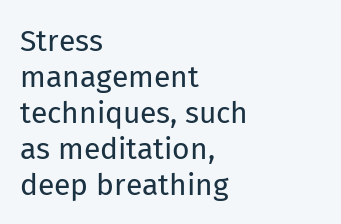Stress management techniques, such as meditation, deep breathing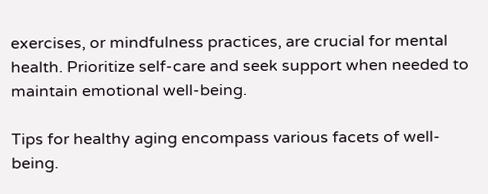exercises, or mindfulness practices, are crucial for mental health. Prioritize self-care and seek support when needed to maintain emotional well-being.

Tips for healthy aging encompass various facets of well-being.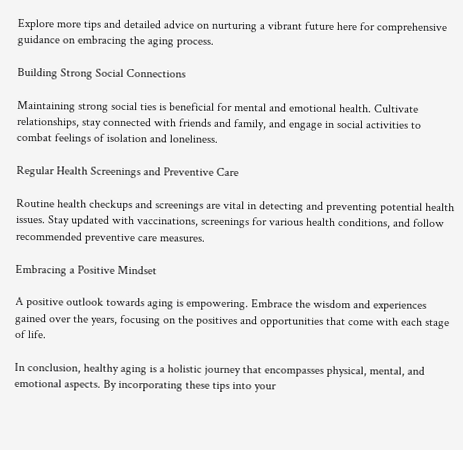Explore more tips and detailed advice on nurturing a vibrant future here for comprehensive guidance on embracing the aging process.

Building Strong Social Connections

Maintaining strong social ties is beneficial for mental and emotional health. Cultivate relationships, stay connected with friends and family, and engage in social activities to combat feelings of isolation and loneliness.

Regular Health Screenings and Preventive Care

Routine health checkups and screenings are vital in detecting and preventing potential health issues. Stay updated with vaccinations, screenings for various health conditions, and follow recommended preventive care measures.

Embracing a Positive Mindset

A positive outlook towards aging is empowering. Embrace the wisdom and experiences gained over the years, focusing on the positives and opportunities that come with each stage of life.

In conclusion, healthy aging is a holistic journey that encompasses physical, mental, and emotional aspects. By incorporating these tips into your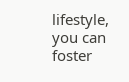lifestyle, you can foster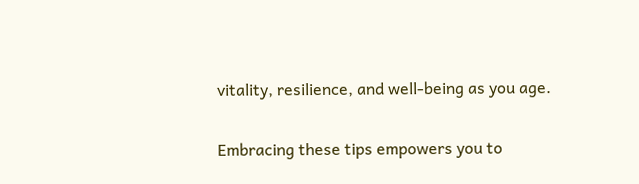vitality, resilience, and well-being as you age.

Embracing these tips empowers you to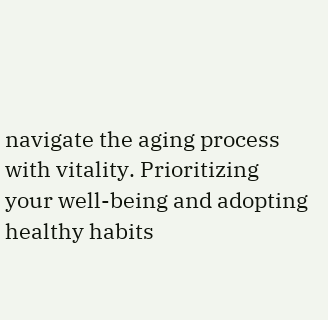navigate the aging process with vitality. Prioritizing your well-being and adopting healthy habits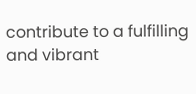contribute to a fulfilling and vibrant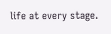life at every stage.